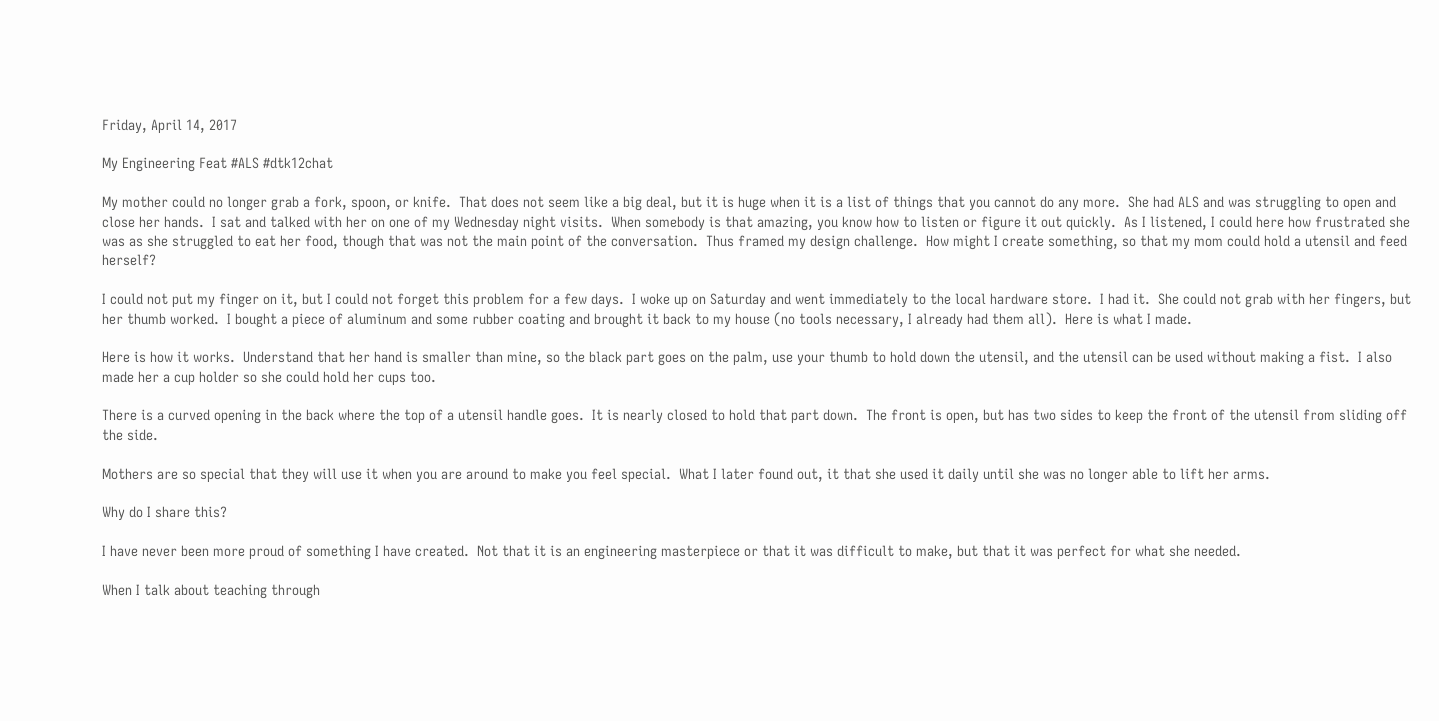Friday, April 14, 2017

My Engineering Feat #ALS #dtk12chat

My mother could no longer grab a fork, spoon, or knife.  That does not seem like a big deal, but it is huge when it is a list of things that you cannot do any more.  She had ALS and was struggling to open and close her hands.  I sat and talked with her on one of my Wednesday night visits.  When somebody is that amazing, you know how to listen or figure it out quickly.  As I listened, I could here how frustrated she was as she struggled to eat her food, though that was not the main point of the conversation.  Thus framed my design challenge.  How might I create something, so that my mom could hold a utensil and feed herself?

I could not put my finger on it, but I could not forget this problem for a few days.  I woke up on Saturday and went immediately to the local hardware store.  I had it.  She could not grab with her fingers, but her thumb worked.  I bought a piece of aluminum and some rubber coating and brought it back to my house (no tools necessary, I already had them all).  Here is what I made.

Here is how it works.  Understand that her hand is smaller than mine, so the black part goes on the palm, use your thumb to hold down the utensil, and the utensil can be used without making a fist.  I also made her a cup holder so she could hold her cups too.

There is a curved opening in the back where the top of a utensil handle goes.  It is nearly closed to hold that part down.  The front is open, but has two sides to keep the front of the utensil from sliding off the side.

Mothers are so special that they will use it when you are around to make you feel special.  What I later found out, it that she used it daily until she was no longer able to lift her arms.

Why do I share this?

I have never been more proud of something I have created.  Not that it is an engineering masterpiece or that it was difficult to make, but that it was perfect for what she needed.

When I talk about teaching through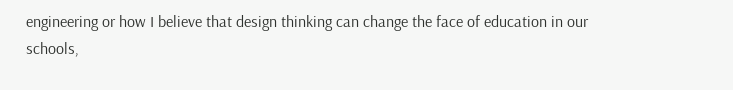engineering or how I believe that design thinking can change the face of education in our schools,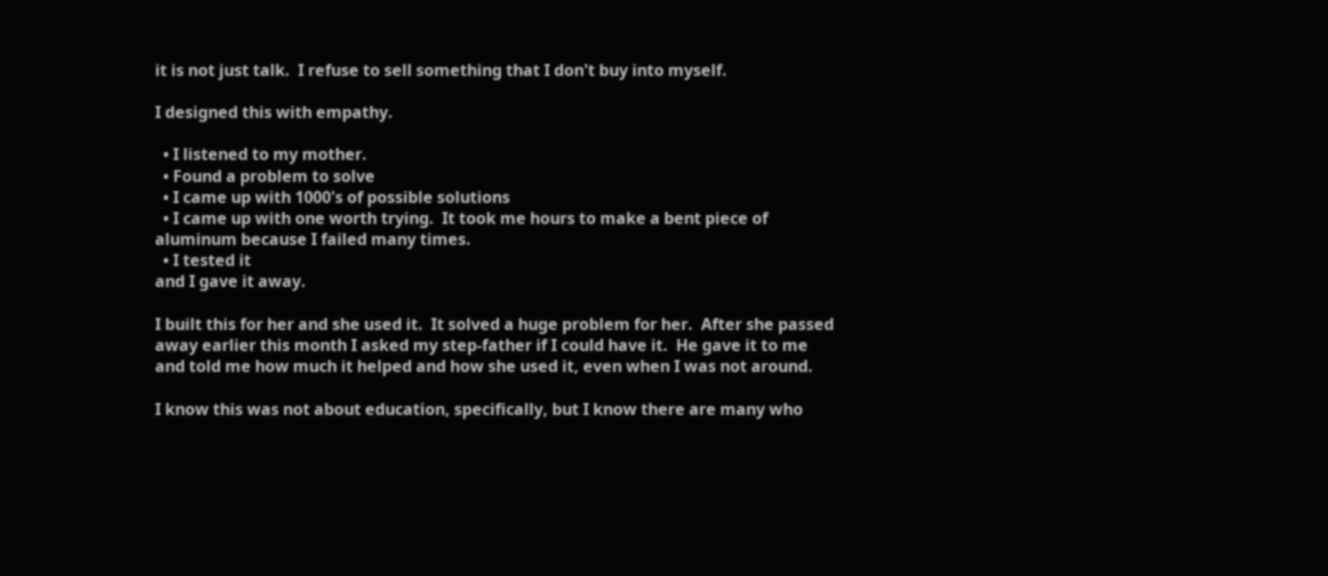it is not just talk.  I refuse to sell something that I don't buy into myself.

I designed this with empathy.

  • I listened to my mother.
  • Found a problem to solve
  • I came up with 1000's of possible solutions
  • I came up with one worth trying.  It took me hours to make a bent piece of aluminum because I failed many times.
  • I tested it
and I gave it away.

I built this for her and she used it.  It solved a huge problem for her.  After she passed away earlier this month I asked my step-father if I could have it.  He gave it to me and told me how much it helped and how she used it, even when I was not around.

I know this was not about education, specifically, but I know there are many who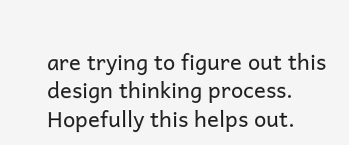are trying to figure out this design thinking process.  Hopefully this helps out.